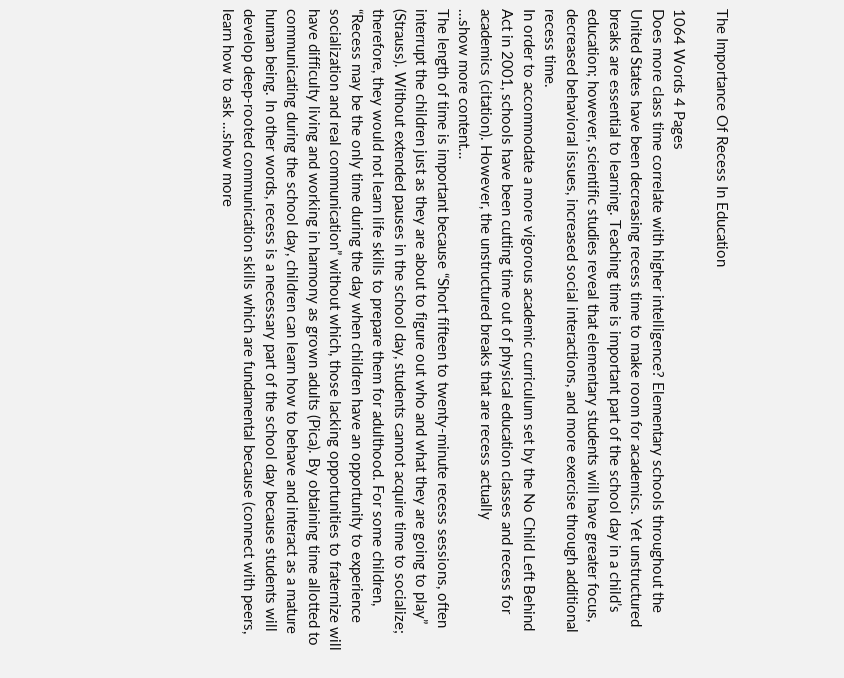The Importance Of Recess In Education

1064 Words 4 Pages
Does more class time correlate with higher intelligence? Elementary schools throughout the United States have been decreasing recess time to make room for academics. Yet unstructured breaks are essential to learning. Teaching time is important part of the school day in a child’s education; however, scientific studies reveal that elementary students will have greater focus, decreased behavioral issues, increased social interactions, and more exercise through additional recess time.
In order to accommodate a more vigorous academic curriculum set by the No Child Left Behind Act in 2001, schools have been cutting time out of physical education classes and recess for academics (citation). However, the unstructured breaks that are recess actually
…show more content…
The length of time is important because “Short fifteen to twenty-minute recess sessions, often interrupt the children just as they are about to figure out who and what they are going to play” (Strauss). Without extended pauses in the school day, students cannot acquire time to socialize; therefore, they would not learn life skills to prepare them for adulthood. For some children, “Recess may be the only time during the day when children have an opportunity to experience socialization and real communication” without which, those lacking opportunities to fraternize will have difficulty living and working in harmony as grown adults (Pica). By obtaining time allotted to communicating during the school day, children can learn how to behave and interact as a mature human being. In other words, recess is a necessary part of the school day because students will develop deep-rooted communication skills which are fundamental because (connect with peers, learn how to ask …show more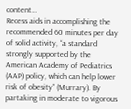content…
Recess aids in accomplishing the recommended 60 minutes per day of solid activity, “a standard strongly supported by the American Academy of Pediatrics (AAP) policy, which can help lower risk of obesity” (Murrary). By partaking in moderate to vigorous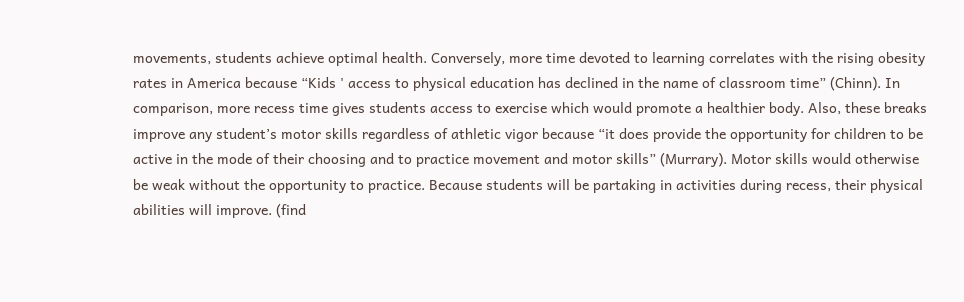movements, students achieve optimal health. Conversely, more time devoted to learning correlates with the rising obesity rates in America because “Kids ' access to physical education has declined in the name of classroom time” (Chinn). In comparison, more recess time gives students access to exercise which would promote a healthier body. Also, these breaks improve any student’s motor skills regardless of athletic vigor because “it does provide the opportunity for children to be active in the mode of their choosing and to practice movement and motor skills” (Murrary). Motor skills would otherwise be weak without the opportunity to practice. Because students will be partaking in activities during recess, their physical abilities will improve. (find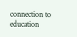connection to education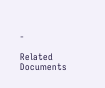-

Related Documents